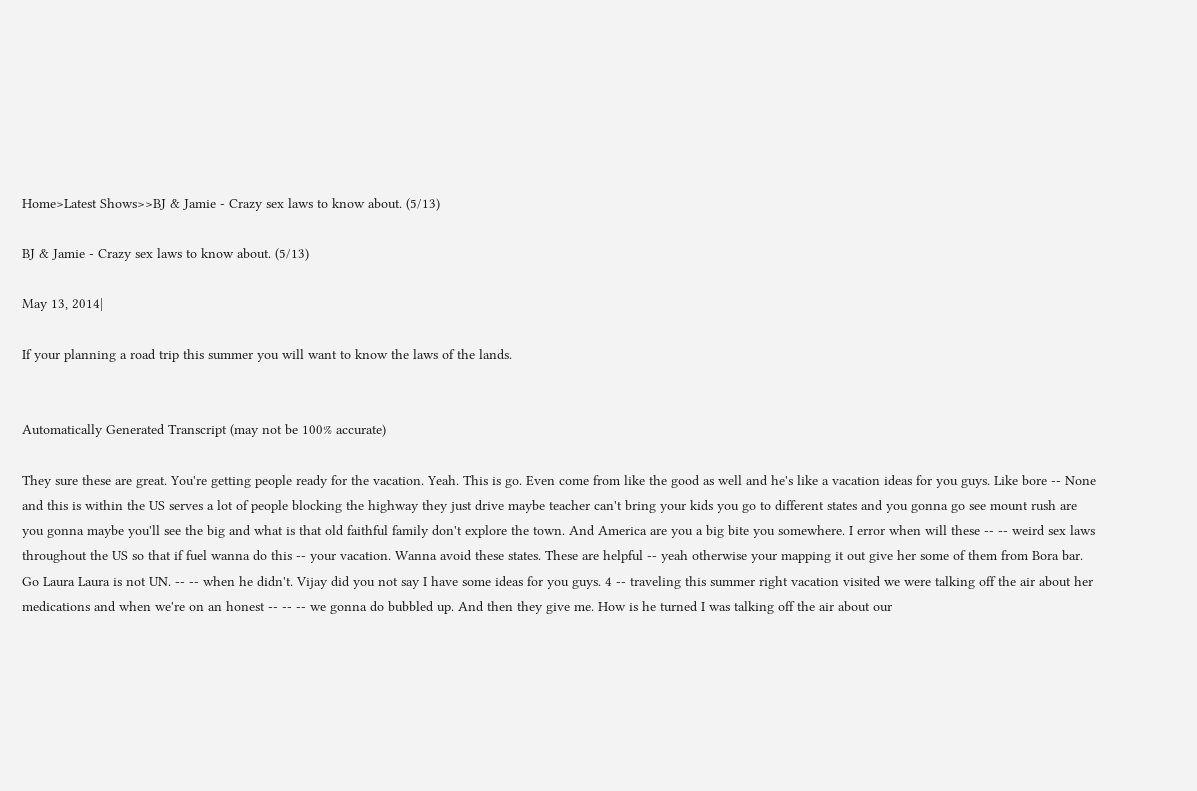Home>Latest Shows>>BJ & Jamie - Crazy sex laws to know about. (5/13)

BJ & Jamie - Crazy sex laws to know about. (5/13)

May 13, 2014|

If your planning a road trip this summer you will want to know the laws of the lands.


Automatically Generated Transcript (may not be 100% accurate)

They sure these are great. You're getting people ready for the vacation. Yeah. This is go. Even come from like the good as well and he's like a vacation ideas for you guys. Like bore -- None and this is within the US serves a lot of people blocking the highway they just drive maybe teacher can't bring your kids you go to different states and you gonna go see mount rush are you gonna maybe you'll see the big and what is that old faithful family don't explore the town. And America are you a big bite you somewhere. I error when will these -- -- weird sex laws throughout the US so that if fuel wanna do this -- your vacation. Wanna avoid these states. These are helpful -- yeah otherwise your mapping it out give her some of them from Bora bar. Go Laura Laura is not UN. -- -- when he didn't. Vijay did you not say I have some ideas for you guys. 4 -- traveling this summer right vacation visited we were talking off the air about her medications and when we're on an honest -- -- -- we gonna do bubbled up. And then they give me. How is he turned I was talking off the air about our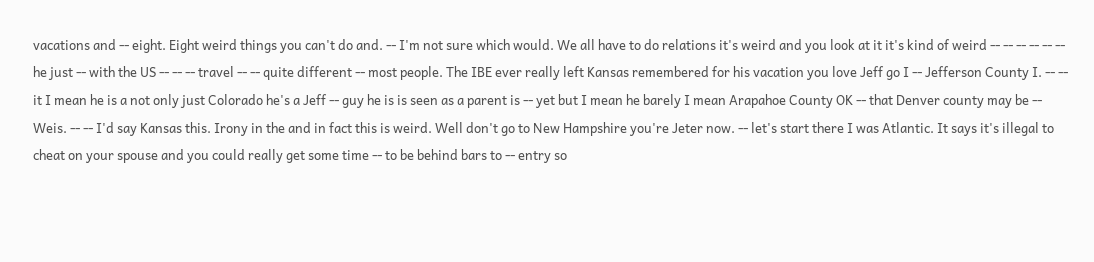vacations and -- eight. Eight weird things you can't do and. -- I'm not sure which would. We all have to do relations it's weird and you look at it it's kind of weird -- -- -- -- -- -- he just -- with the US -- -- -- travel -- -- quite different -- most people. The IBE ever really left Kansas remembered for his vacation you love Jeff go I -- Jefferson County I. -- -- it I mean he is a not only just Colorado he's a Jeff -- guy he is is seen as a parent is -- yet but I mean he barely I mean Arapahoe County OK -- that Denver county may be -- Weis. -- -- I'd say Kansas this. Irony in the and in fact this is weird. Well don't go to New Hampshire you're Jeter now. -- let's start there I was Atlantic. It says it's illegal to cheat on your spouse and you could really get some time -- to be behind bars to -- entry so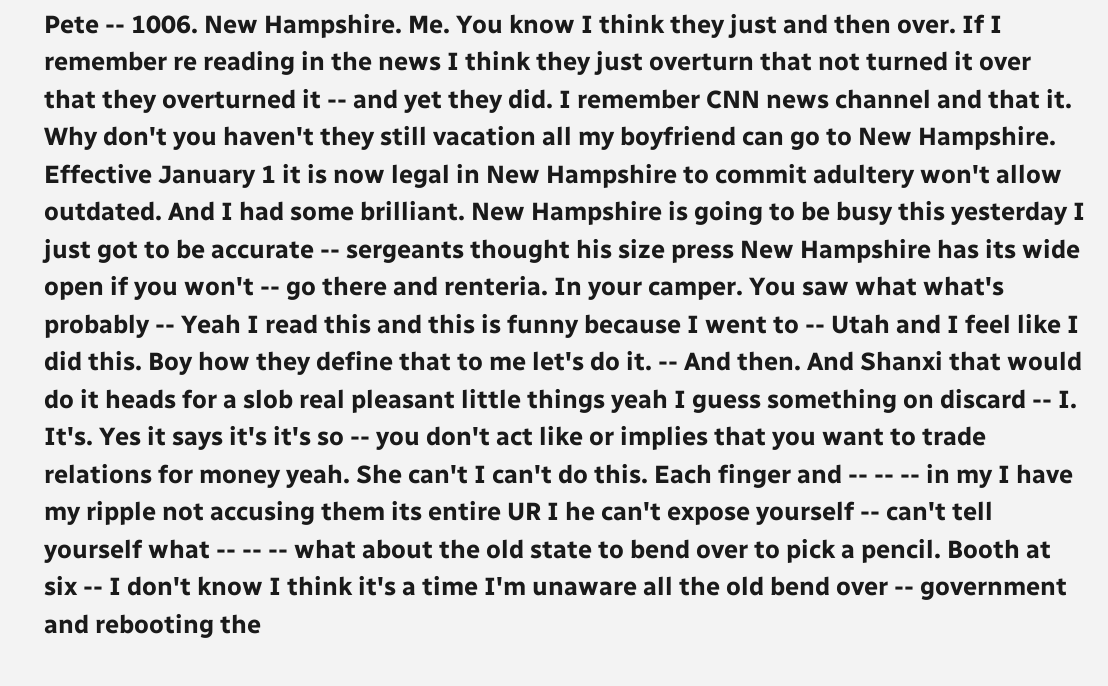Pete -- 1006. New Hampshire. Me. You know I think they just and then over. If I remember re reading in the news I think they just overturn that not turned it over that they overturned it -- and yet they did. I remember CNN news channel and that it. Why don't you haven't they still vacation all my boyfriend can go to New Hampshire. Effective January 1 it is now legal in New Hampshire to commit adultery won't allow outdated. And I had some brilliant. New Hampshire is going to be busy this yesterday I just got to be accurate -- sergeants thought his size press New Hampshire has its wide open if you won't -- go there and renteria. In your camper. You saw what what's probably -- Yeah I read this and this is funny because I went to -- Utah and I feel like I did this. Boy how they define that to me let's do it. -- And then. And Shanxi that would do it heads for a slob real pleasant little things yeah I guess something on discard -- I. It's. Yes it says it's it's so -- you don't act like or implies that you want to trade relations for money yeah. She can't I can't do this. Each finger and -- -- -- in my I have my ripple not accusing them its entire UR I he can't expose yourself -- can't tell yourself what -- -- -- what about the old state to bend over to pick a pencil. Booth at six -- I don't know I think it's a time I'm unaware all the old bend over -- government and rebooting the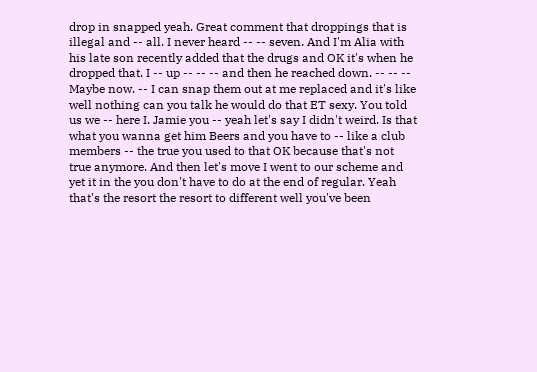drop in snapped yeah. Great comment that droppings that is illegal and -- all. I never heard -- -- seven. And I'm Alia with his late son recently added that the drugs and OK it's when he dropped that. I -- up -- -- -- and then he reached down. -- -- -- Maybe now. -- I can snap them out at me replaced and it's like well nothing can you talk he would do that ET sexy. You told us we -- here I. Jamie you -- yeah let's say I didn't weird. Is that what you wanna get him Beers and you have to -- like a club members -- the true you used to that OK because that's not true anymore. And then let's move I went to our scheme and yet it in the you don't have to do at the end of regular. Yeah that's the resort the resort to different well you've been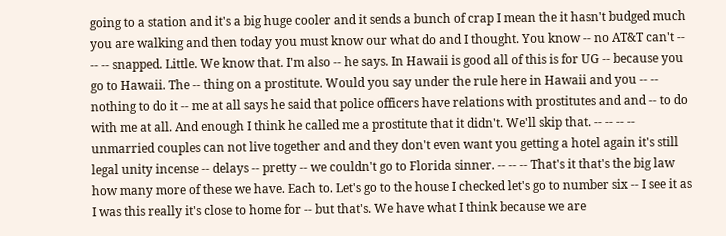going to a station and it's a big huge cooler and it sends a bunch of crap I mean the it hasn't budged much you are walking and then today you must know our what do and I thought. You know -- no AT&T can't -- -- -- snapped. Little. We know that. I'm also -- he says. In Hawaii is good all of this is for UG -- because you go to Hawaii. The -- thing on a prostitute. Would you say under the rule here in Hawaii and you -- -- nothing to do it -- me at all says he said that police officers have relations with prostitutes and and -- to do with me at all. And enough I think he called me a prostitute that it didn't. We'll skip that. -- -- -- -- unmarried couples can not live together and and they don't even want you getting a hotel again it's still legal unity incense -- delays -- pretty -- we couldn't go to Florida sinner. -- -- -- That's it that's the big law how many more of these we have. Each to. Let's go to the house I checked let's go to number six -- I see it as I was this really it's close to home for -- but that's. We have what I think because we are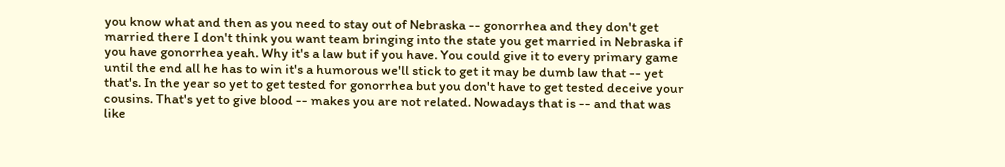you know what and then as you need to stay out of Nebraska -- gonorrhea and they don't get married there I don't think you want team bringing into the state you get married in Nebraska if you have gonorrhea yeah. Why it's a law but if you have. You could give it to every primary game until the end all he has to win it's a humorous we'll stick to get it may be dumb law that -- yet that's. In the year so yet to get tested for gonorrhea but you don't have to get tested deceive your cousins. That's yet to give blood -- makes you are not related. Nowadays that is -- and that was like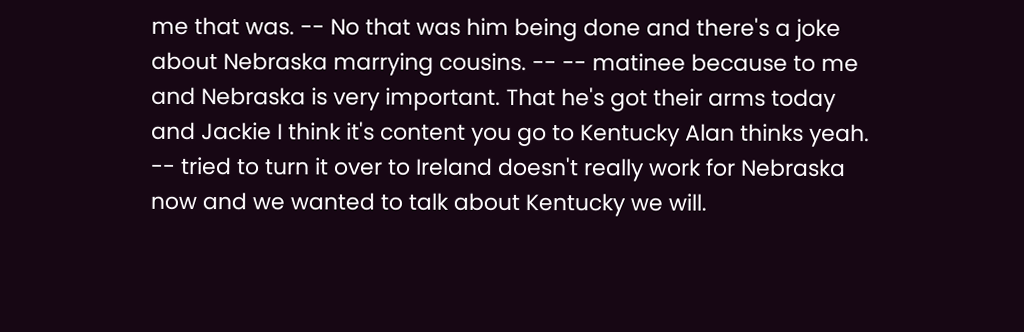me that was. -- No that was him being done and there's a joke about Nebraska marrying cousins. -- -- matinee because to me and Nebraska is very important. That he's got their arms today and Jackie I think it's content you go to Kentucky Alan thinks yeah. -- tried to turn it over to Ireland doesn't really work for Nebraska now and we wanted to talk about Kentucky we will.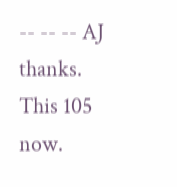-- -- -- AJ thanks. This 105 now.